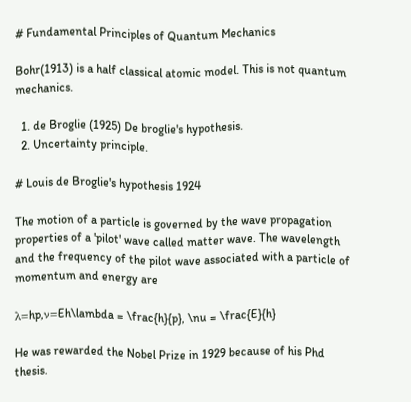# Fundamental Principles of Quantum Mechanics

Bohr(1913) is a half classical atomic model. This is not quantum mechanics.

  1. de Broglie (1925) De broglie's hypothesis.
  2. Uncertainty principle.

# Louis de Broglie's hypothesis 1924

The motion of a particle is governed by the wave propagation properties of a 'pilot' wave called matter wave. The wavelength and the frequency of the pilot wave associated with a particle of momentum and energy are

λ=hp,ν=Eh\lambda = \frac{h}{p}, \nu = \frac{E}{h}

He was rewarded the Nobel Prize in 1929 because of his Phd thesis.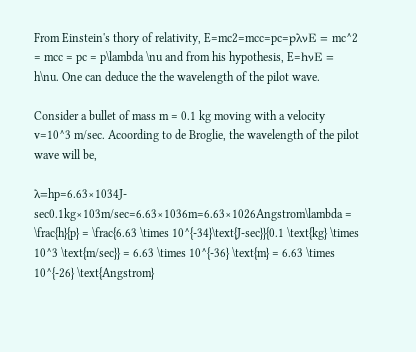From Einstein's thory of relativity, E=mc2=mcc=pc=pλνE = mc^2 = mcc = pc = p\lambda \nu and from his hypothesis, E=hνE = h\nu. One can deduce the the wavelength of the pilot wave.

Consider a bullet of mass m = 0.1 kg moving with a velocity v=10^3 m/sec. Acoording to de Broglie, the wavelength of the pilot wave will be,

λ=hp=6.63×1034J-sec0.1kg×103m/sec=6.63×1036m=6.63×1026Angstrom\lambda = \frac{h}{p} = \frac{6.63 \times 10^{-34}\text{J-sec}}{0.1 \text{kg} \times 10^3 \text{m/sec}} = 6.63 \times 10^{-36} \text{m} = 6.63 \times 10^{-26} \text{Angstrom}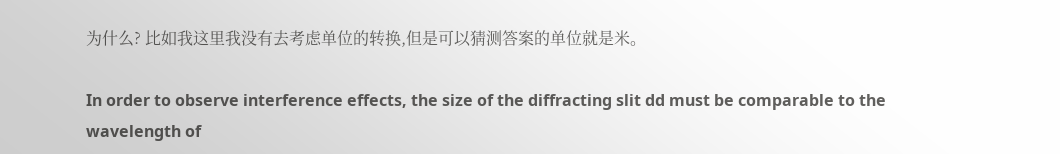为什么? 比如我这里我没有去考虑单位的转换,但是可以猜测答案的单位就是米。

In order to observe interference effects, the size of the diffracting slit dd must be comparable to the wavelength of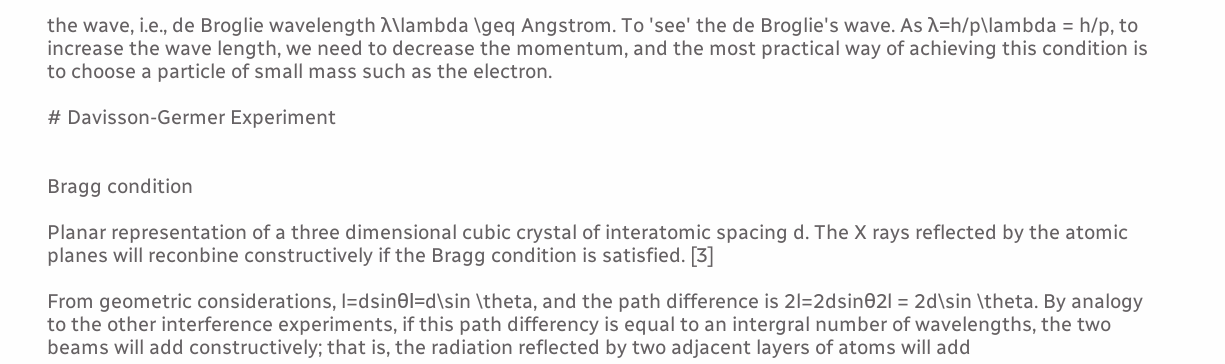the wave, i.e., de Broglie wavelength λ\lambda \geq Angstrom. To 'see' the de Broglie's wave. As λ=h/p\lambda = h/p, to increase the wave length, we need to decrease the momentum, and the most practical way of achieving this condition is to choose a particle of small mass such as the electron.

# Davisson-Germer Experiment


Bragg condition

Planar representation of a three dimensional cubic crystal of interatomic spacing d. The X rays reflected by the atomic planes will reconbine constructively if the Bragg condition is satisfied. [3]

From geometric considerations, l=dsinθl=d\sin \theta, and the path difference is 2l=2dsinθ2l = 2d\sin \theta. By analogy to the other interference experiments, if this path differency is equal to an intergral number of wavelengths, the two beams will add constructively; that is, the radiation reflected by two adjacent layers of atoms will add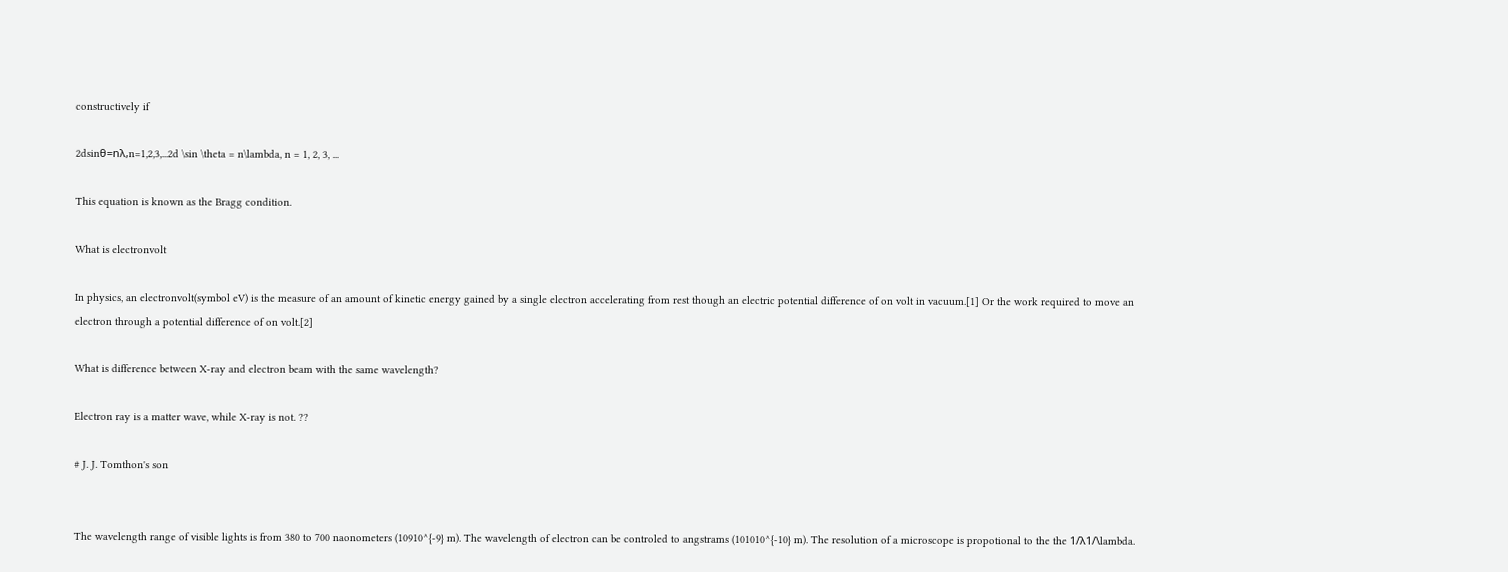constructively if

2dsinθ=nλ,n=1,2,3,...2d \sin \theta = n\lambda, n = 1, 2, 3, ...

This equation is known as the Bragg condition.

What is electronvolt

In physics, an electronvolt(symbol eV) is the measure of an amount of kinetic energy gained by a single electron accelerating from rest though an electric potential difference of on volt in vacuum.[1] Or the work required to move an electron through a potential difference of on volt.[2]

What is difference between X-ray and electron beam with the same wavelength?

Electron ray is a matter wave, while X-ray is not. ??

# J. J. Tomthon's son


The wavelength range of visible lights is from 380 to 700 naonometers (10910^{-9} m). The wavelength of electron can be controled to angstrams (101010^{-10} m). The resolution of a microscope is propotional to the the 1/λ1/\lambda.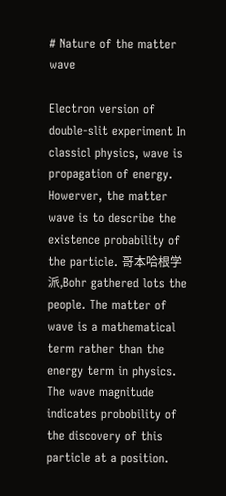# Nature of the matter wave

Electron version of double-slit experiment In classicl physics, wave is propagation of energy. Howerver, the matter wave is to describe the existence probability of the particle. 哥本哈根学派,Bohr gathered lots the people. The matter of wave is a mathematical term rather than the energy term in physics. The wave magnitude indicates probobility of the discovery of this particle at a position.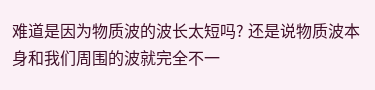难道是因为物质波的波长太短吗? 还是说物质波本身和我们周围的波就完全不一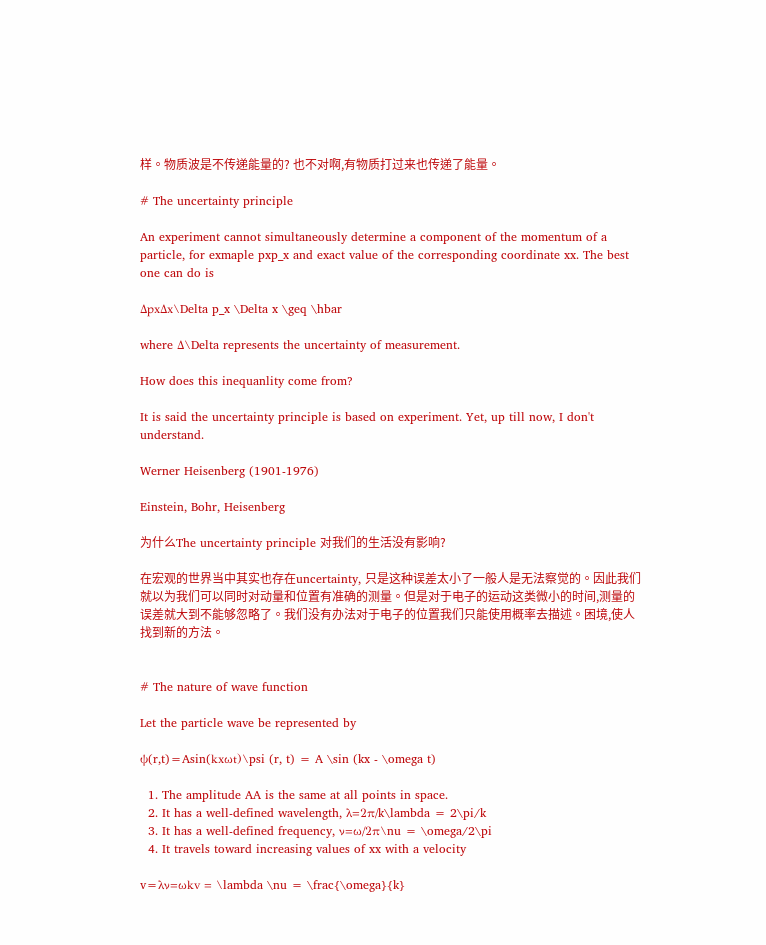样。物质波是不传递能量的? 也不对啊,有物质打过来也传递了能量。

# The uncertainty principle

An experiment cannot simultaneously determine a component of the momentum of a particle, for exmaple pxp_x and exact value of the corresponding coordinate xx. The best one can do is

ΔpxΔx\Delta p_x \Delta x \geq \hbar

where Δ\Delta represents the uncertainty of measurement.

How does this inequanlity come from?

It is said the uncertainty principle is based on experiment. Yet, up till now, I don't understand.

Werner Heisenberg (1901-1976)

Einstein, Bohr, Heisenberg

为什么The uncertainty principle 对我们的生活没有影响?

在宏观的世界当中其实也存在uncertainty, 只是这种误差太小了一般人是无法察觉的。因此我们就以为我们可以同时对动量和位置有准确的测量。但是对于电子的运动这类微小的时间,测量的误差就大到不能够忽略了。我们没有办法对于电子的位置我们只能使用概率去描述。困境,使人找到新的方法。


# The nature of wave function

Let the particle wave be represented by

ψ(r,t)=Asin(kxωt)\psi (r, t) = A \sin (kx - \omega t)

  1. The amplitude AA is the same at all points in space.
  2. It has a well-defined wavelength, λ=2π/k\lambda = 2\pi/k
  3. It has a well-defined frequency, ν=ω/2π\nu = \omega/2\pi
  4. It travels toward increasing values of xx with a velocity

v=λν=ωkv = \lambda \nu = \frac{\omega}{k}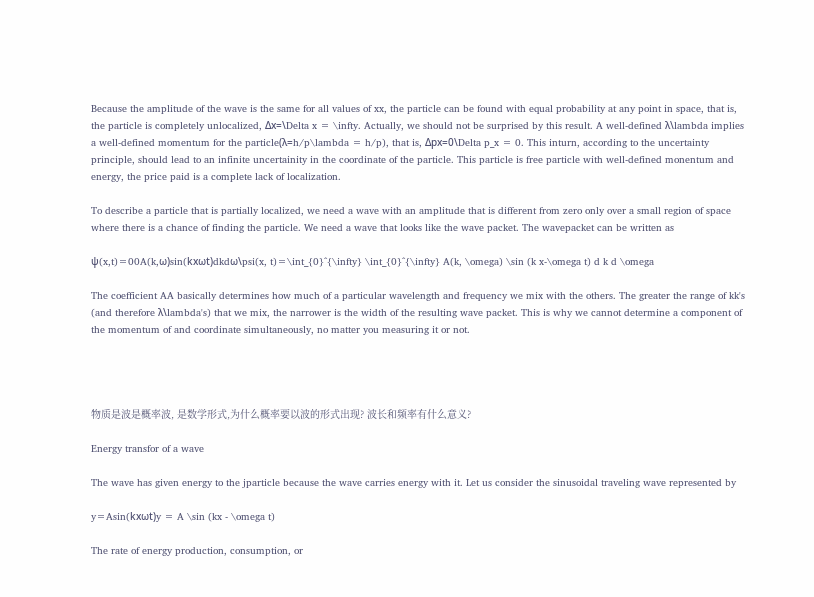Because the amplitude of the wave is the same for all values of xx, the particle can be found with equal probability at any point in space, that is, the particle is completely unlocalized, Δx=\Delta x = \infty. Actually, we should not be surprised by this result. A well-defined λ\lambda implies a well-defined momentum for the particle(λ=h/p\lambda = h/p), that is, Δpx=0\Delta p_x = 0. This inturn, according to the uncertainty principle, should lead to an infinite uncertainity in the coordinate of the particle. This particle is free particle with well-defined monentum and energy, the price paid is a complete lack of localization.

To describe a particle that is partially localized, we need a wave with an amplitude that is different from zero only over a small region of space where there is a chance of finding the particle. We need a wave that looks like the wave packet. The wavepacket can be written as

ψ(x,t)=00A(k,ω)sin(kxωt)dkdω\psi(x, t)=\int_{0}^{\infty} \int_{0}^{\infty} A(k, \omega) \sin (k x-\omega t) d k d \omega

The coefficient AA basically determines how much of a particular wavelength and frequency we mix with the others. The greater the range of kk's (and therefore λ\lambda's) that we mix, the narrower is the width of the resulting wave packet. This is why we cannot determine a component of the momentum of and coordinate simultaneously, no matter you measuring it or not.




物质是波是概率波, 是数学形式,为什么概率要以波的形式出现? 波长和频率有什么意义?

Energy transfor of a wave

The wave has given energy to the jparticle because the wave carries energy with it. Let us consider the sinusoidal traveling wave represented by

y=Asin(kxωt)y = A \sin (kx - \omega t)

The rate of energy production, consumption, or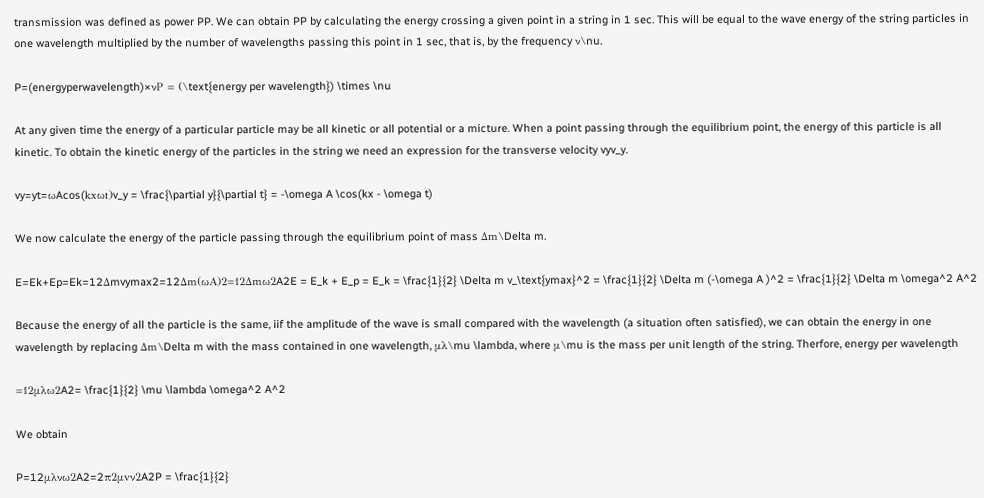transmission was defined as power PP. We can obtain PP by calculating the energy crossing a given point in a string in 1 sec. This will be equal to the wave energy of the string particles in one wavelength multiplied by the number of wavelengths passing this point in 1 sec, that is, by the frequency ν\nu.

P=(energyperwavelength)×νP = (\text{energy per wavelength}) \times \nu

At any given time the energy of a particular particle may be all kinetic or all potential or a micture. When a point passing through the equilibrium point, the energy of this particle is all kinetic. To obtain the kinetic energy of the particles in the string we need an expression for the transverse velocity vyv_y.

vy=yt=ωAcos(kxωt)v_y = \frac{\partial y}{\partial t} = -\omega A \cos(kx - \omega t)

We now calculate the energy of the particle passing through the equilibrium point of mass Δm\Delta m.

E=Ek+Ep=Ek=12Δmvymax2=12Δm(ωA)2=12Δmω2A2E = E_k + E_p = E_k = \frac{1}{2} \Delta m v_\text{ymax}^2 = \frac{1}{2} \Delta m (-\omega A )^2 = \frac{1}{2} \Delta m \omega^2 A^2

Because the energy of all the particle is the same, iif the amplitude of the wave is small compared with the wavelength (a situation often satisfied), we can obtain the energy in one wavelength by replacing Δm\Delta m with the mass contained in one wavelength, μλ\mu \lambda, where μ\mu is the mass per unit length of the string. Therfore, energy per wavelength

=12μλω2A2= \frac{1}{2} \mu \lambda \omega^2 A^2

We obtain

P=12μλνω2A2=2π2μvν2A2P = \frac{1}{2}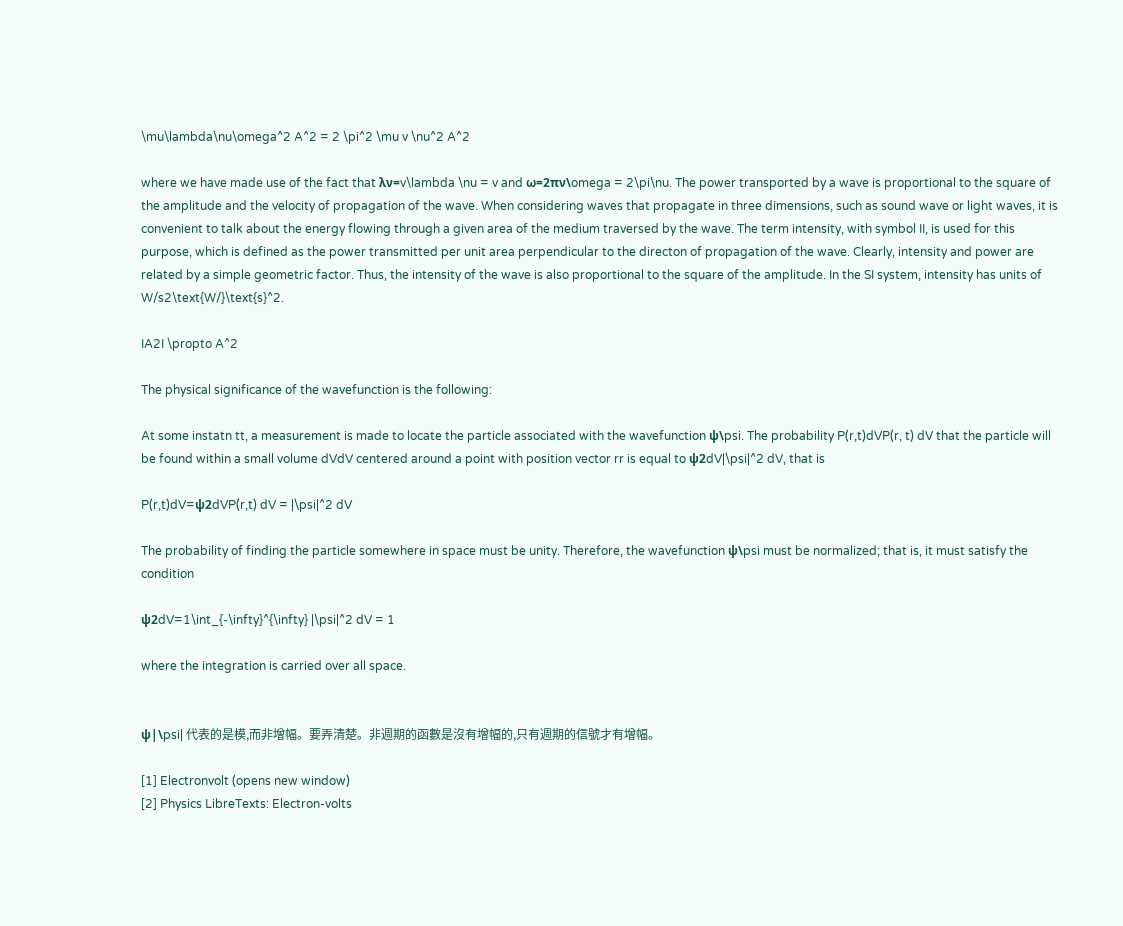\mu\lambda\nu\omega^2 A^2 = 2 \pi^2 \mu v \nu^2 A^2

where we have made use of the fact that λν=v\lambda \nu = v and ω=2πν\omega = 2\pi\nu. The power transported by a wave is proportional to the square of the amplitude and the velocity of propagation of the wave. When considering waves that propagate in three dimensions, such as sound wave or light waves, it is convenient to talk about the energy flowing through a given area of the medium traversed by the wave. The term intensity, with symbol II, is used for this purpose, which is defined as the power transmitted per unit area perpendicular to the directon of propagation of the wave. Clearly, intensity and power are related by a simple geometric factor. Thus, the intensity of the wave is also proportional to the square of the amplitude. In the SI system, intensity has units of W/s2\text{W/}\text{s}^2.

IA2I \propto A^2

The physical significance of the wavefunction is the following:

At some instatn tt, a measurement is made to locate the particle associated with the wavefunction ψ\psi. The probability P(r,t)dVP(r, t) dV that the particle will be found within a small volume dVdV centered around a point with position vector rr is equal to ψ2dV|\psi|^2 dV, that is

P(r,t)dV=ψ2dVP(r,t) dV = |\psi|^2 dV

The probability of finding the particle somewhere in space must be unity. Therefore, the wavefunction ψ\psi must be normalized; that is, it must satisfy the condition

ψ2dV=1\int_{-\infty}^{\infty} |\psi|^2 dV = 1

where the integration is carried over all space.


ψ|\psi| 代表的是模,而非增幅。要弄清楚。非週期的函數是沒有增幅的,只有週期的信號才有增幅。

[1] Electronvolt (opens new window)
[2] Physics LibreTexts: Electron-volts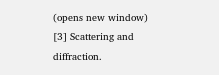(opens new window)
[3] Scattering and diffraction.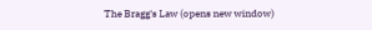The Bragg's Law (opens new window)